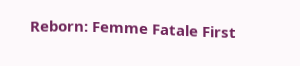Reborn: Femme Fatale First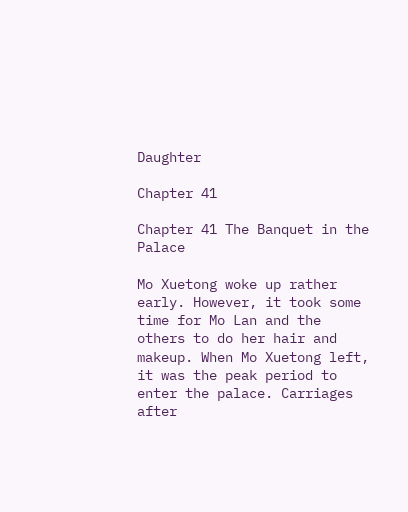Daughter

Chapter 41

Chapter 41 The Banquet in the Palace

Mo Xuetong woke up rather early. However, it took some time for Mo Lan and the others to do her hair and makeup. When Mo Xuetong left, it was the peak period to enter the palace. Carriages after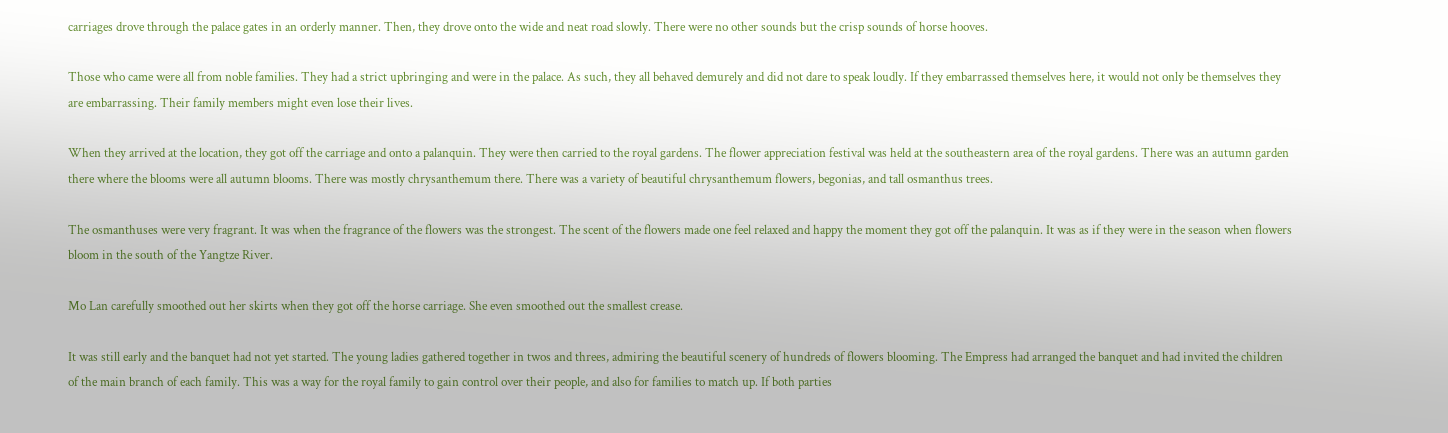carriages drove through the palace gates in an orderly manner. Then, they drove onto the wide and neat road slowly. There were no other sounds but the crisp sounds of horse hooves.

Those who came were all from noble families. They had a strict upbringing and were in the palace. As such, they all behaved demurely and did not dare to speak loudly. If they embarrassed themselves here, it would not only be themselves they are embarrassing. Their family members might even lose their lives.

When they arrived at the location, they got off the carriage and onto a palanquin. They were then carried to the royal gardens. The flower appreciation festival was held at the southeastern area of the royal gardens. There was an autumn garden there where the blooms were all autumn blooms. There was mostly chrysanthemum there. There was a variety of beautiful chrysanthemum flowers, begonias, and tall osmanthus trees.

The osmanthuses were very fragrant. It was when the fragrance of the flowers was the strongest. The scent of the flowers made one feel relaxed and happy the moment they got off the palanquin. It was as if they were in the season when flowers bloom in the south of the Yangtze River.

Mo Lan carefully smoothed out her skirts when they got off the horse carriage. She even smoothed out the smallest crease.

It was still early and the banquet had not yet started. The young ladies gathered together in twos and threes, admiring the beautiful scenery of hundreds of flowers blooming. The Empress had arranged the banquet and had invited the children of the main branch of each family. This was a way for the royal family to gain control over their people, and also for families to match up. If both parties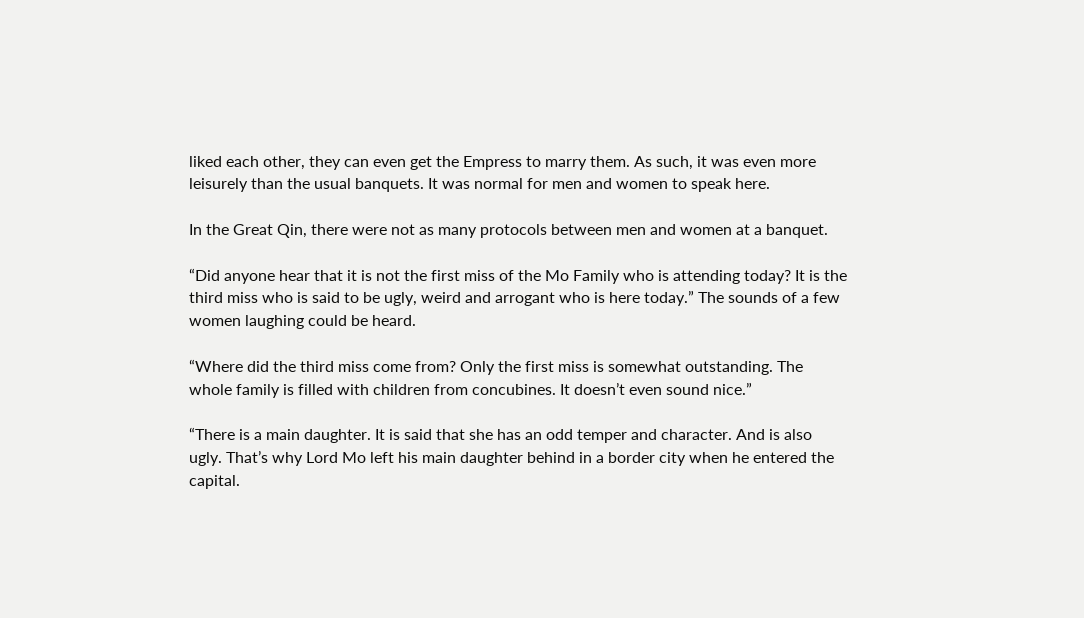liked each other, they can even get the Empress to marry them. As such, it was even more leisurely than the usual banquets. It was normal for men and women to speak here.

In the Great Qin, there were not as many protocols between men and women at a banquet.

“Did anyone hear that it is not the first miss of the Mo Family who is attending today? It is the third miss who is said to be ugly, weird and arrogant who is here today.” The sounds of a few women laughing could be heard.

“Where did the third miss come from? Only the first miss is somewhat outstanding. The whole family is filled with children from concubines. It doesn’t even sound nice.”

“There is a main daughter. It is said that she has an odd temper and character. And is also ugly. That’s why Lord Mo left his main daughter behind in a border city when he entered the capital.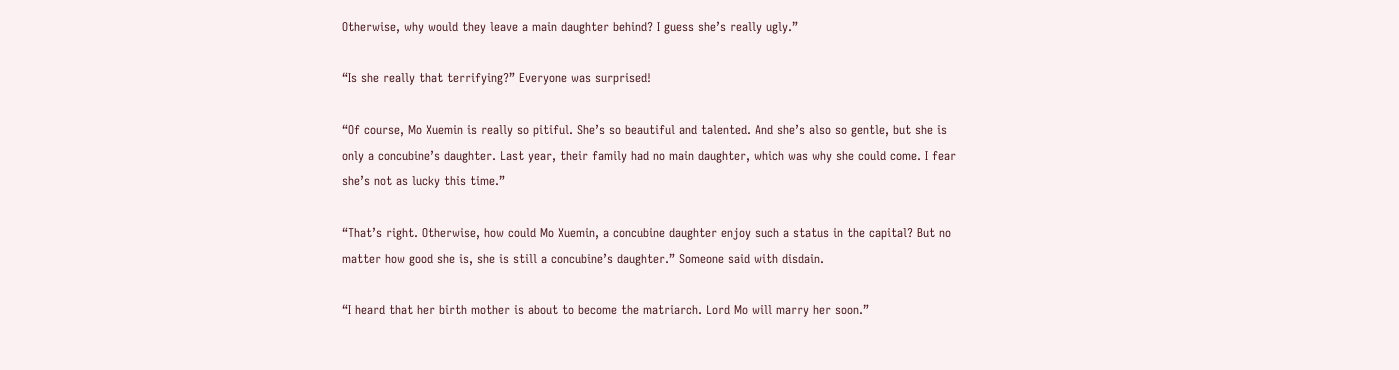Otherwise, why would they leave a main daughter behind? I guess she’s really ugly.”

“Is she really that terrifying?” Everyone was surprised!

“Of course, Mo Xuemin is really so pitiful. She’s so beautiful and talented. And she’s also so gentle, but she is only a concubine’s daughter. Last year, their family had no main daughter, which was why she could come. I fear she’s not as lucky this time.”

“That’s right. Otherwise, how could Mo Xuemin, a concubine daughter enjoy such a status in the capital? But no matter how good she is, she is still a concubine’s daughter.” Someone said with disdain.

“I heard that her birth mother is about to become the matriarch. Lord Mo will marry her soon.”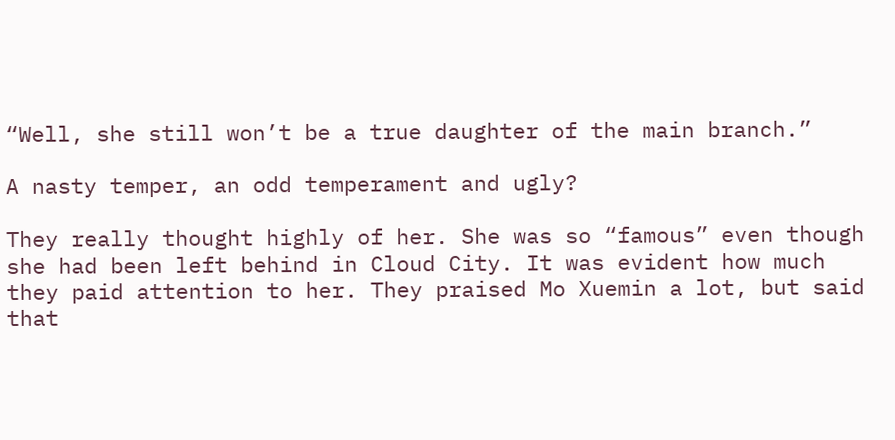“Well, she still won’t be a true daughter of the main branch.”

A nasty temper, an odd temperament and ugly?

They really thought highly of her. She was so “famous” even though she had been left behind in Cloud City. It was evident how much they paid attention to her. They praised Mo Xuemin a lot, but said that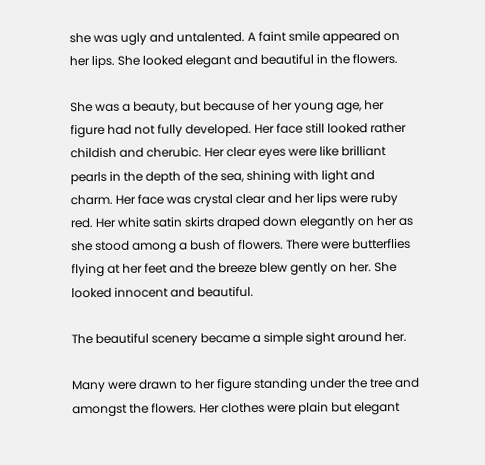she was ugly and untalented. A faint smile appeared on her lips. She looked elegant and beautiful in the flowers.

She was a beauty, but because of her young age, her figure had not fully developed. Her face still looked rather childish and cherubic. Her clear eyes were like brilliant pearls in the depth of the sea, shining with light and charm. Her face was crystal clear and her lips were ruby red. Her white satin skirts draped down elegantly on her as she stood among a bush of flowers. There were butterflies flying at her feet and the breeze blew gently on her. She looked innocent and beautiful.

The beautiful scenery became a simple sight around her.

Many were drawn to her figure standing under the tree and amongst the flowers. Her clothes were plain but elegant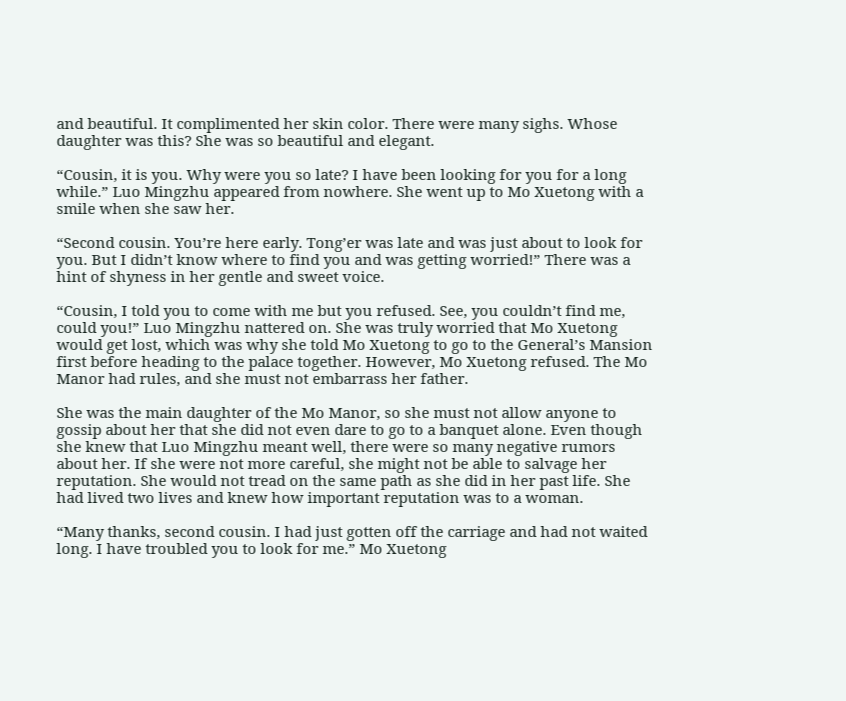and beautiful. It complimented her skin color. There were many sighs. Whose daughter was this? She was so beautiful and elegant.

“Cousin, it is you. Why were you so late? I have been looking for you for a long while.” Luo Mingzhu appeared from nowhere. She went up to Mo Xuetong with a smile when she saw her.

“Second cousin. You’re here early. Tong’er was late and was just about to look for you. But I didn’t know where to find you and was getting worried!” There was a hint of shyness in her gentle and sweet voice.

“Cousin, I told you to come with me but you refused. See, you couldn’t find me, could you!” Luo Mingzhu nattered on. She was truly worried that Mo Xuetong would get lost, which was why she told Mo Xuetong to go to the General’s Mansion first before heading to the palace together. However, Mo Xuetong refused. The Mo Manor had rules, and she must not embarrass her father.

She was the main daughter of the Mo Manor, so she must not allow anyone to gossip about her that she did not even dare to go to a banquet alone. Even though she knew that Luo Mingzhu meant well, there were so many negative rumors about her. If she were not more careful, she might not be able to salvage her reputation. She would not tread on the same path as she did in her past life. She had lived two lives and knew how important reputation was to a woman.

“Many thanks, second cousin. I had just gotten off the carriage and had not waited long. I have troubled you to look for me.” Mo Xuetong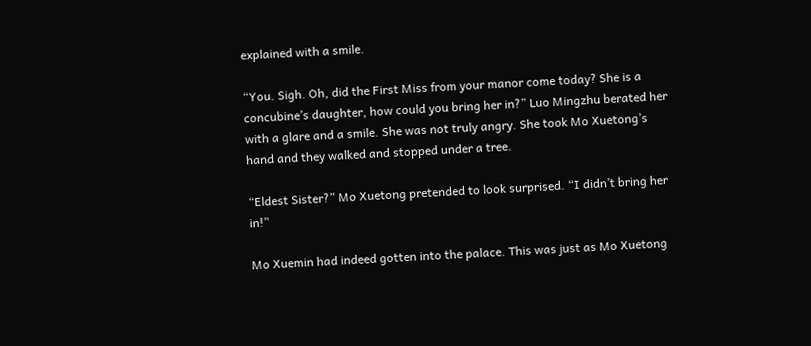explained with a smile.

“You. Sigh. Oh, did the First Miss from your manor come today? She is a concubine’s daughter, how could you bring her in?” Luo Mingzhu berated her with a glare and a smile. She was not truly angry. She took Mo Xuetong’s hand and they walked and stopped under a tree.

“Eldest Sister?” Mo Xuetong pretended to look surprised. “I didn’t bring her in!”

Mo Xuemin had indeed gotten into the palace. This was just as Mo Xuetong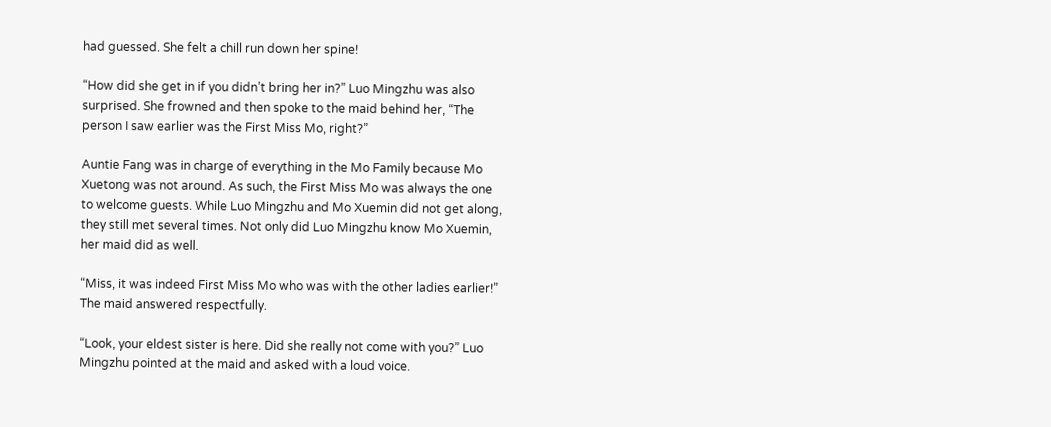had guessed. She felt a chill run down her spine!

“How did she get in if you didn’t bring her in?” Luo Mingzhu was also surprised. She frowned and then spoke to the maid behind her, “The person I saw earlier was the First Miss Mo, right?”

Auntie Fang was in charge of everything in the Mo Family because Mo Xuetong was not around. As such, the First Miss Mo was always the one to welcome guests. While Luo Mingzhu and Mo Xuemin did not get along, they still met several times. Not only did Luo Mingzhu know Mo Xuemin, her maid did as well.

“Miss, it was indeed First Miss Mo who was with the other ladies earlier!” The maid answered respectfully.

“Look, your eldest sister is here. Did she really not come with you?” Luo Mingzhu pointed at the maid and asked with a loud voice.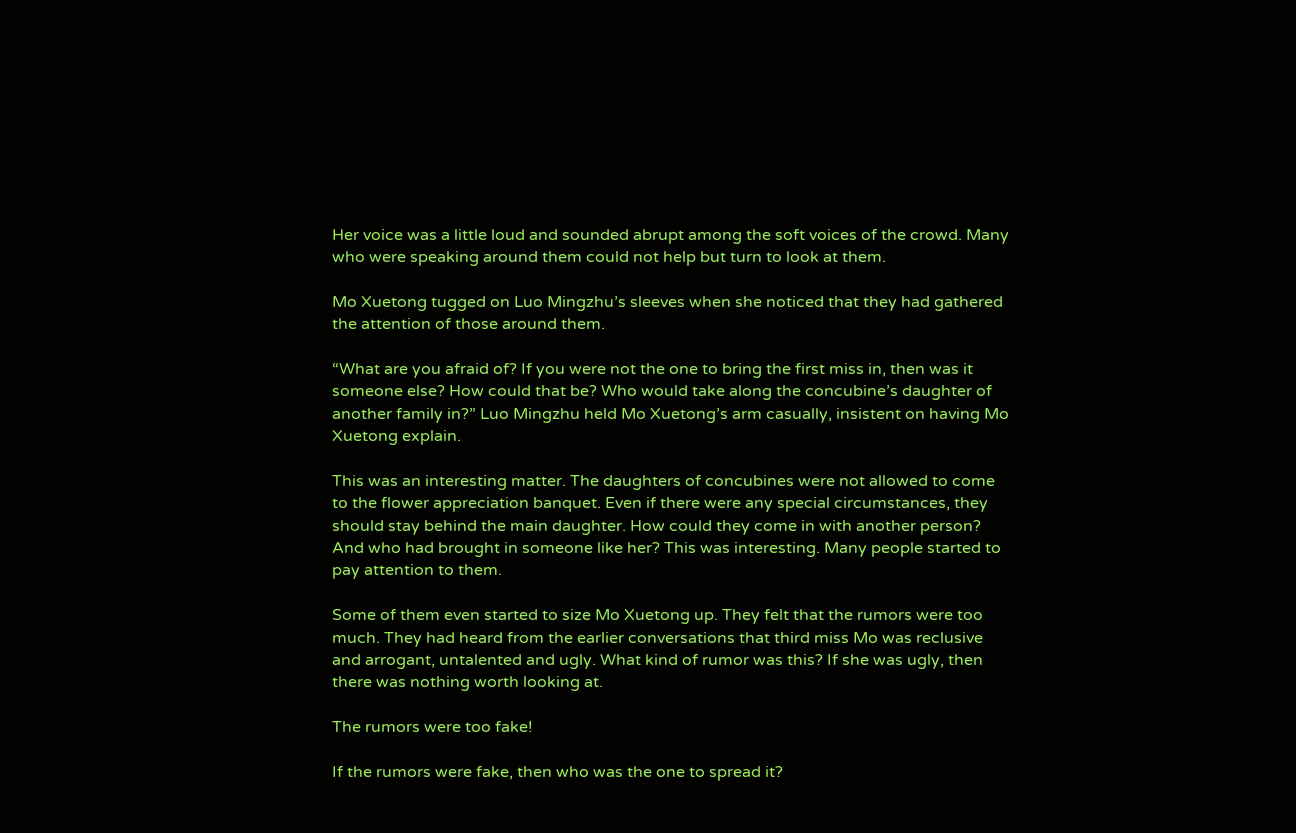Her voice was a little loud and sounded abrupt among the soft voices of the crowd. Many who were speaking around them could not help but turn to look at them.

Mo Xuetong tugged on Luo Mingzhu’s sleeves when she noticed that they had gathered the attention of those around them.

“What are you afraid of? If you were not the one to bring the first miss in, then was it someone else? How could that be? Who would take along the concubine’s daughter of another family in?” Luo Mingzhu held Mo Xuetong’s arm casually, insistent on having Mo Xuetong explain.

This was an interesting matter. The daughters of concubines were not allowed to come to the flower appreciation banquet. Even if there were any special circumstances, they should stay behind the main daughter. How could they come in with another person? And who had brought in someone like her? This was interesting. Many people started to pay attention to them.

Some of them even started to size Mo Xuetong up. They felt that the rumors were too much. They had heard from the earlier conversations that third miss Mo was reclusive and arrogant, untalented and ugly. What kind of rumor was this? If she was ugly, then there was nothing worth looking at.

The rumors were too fake!

If the rumors were fake, then who was the one to spread it?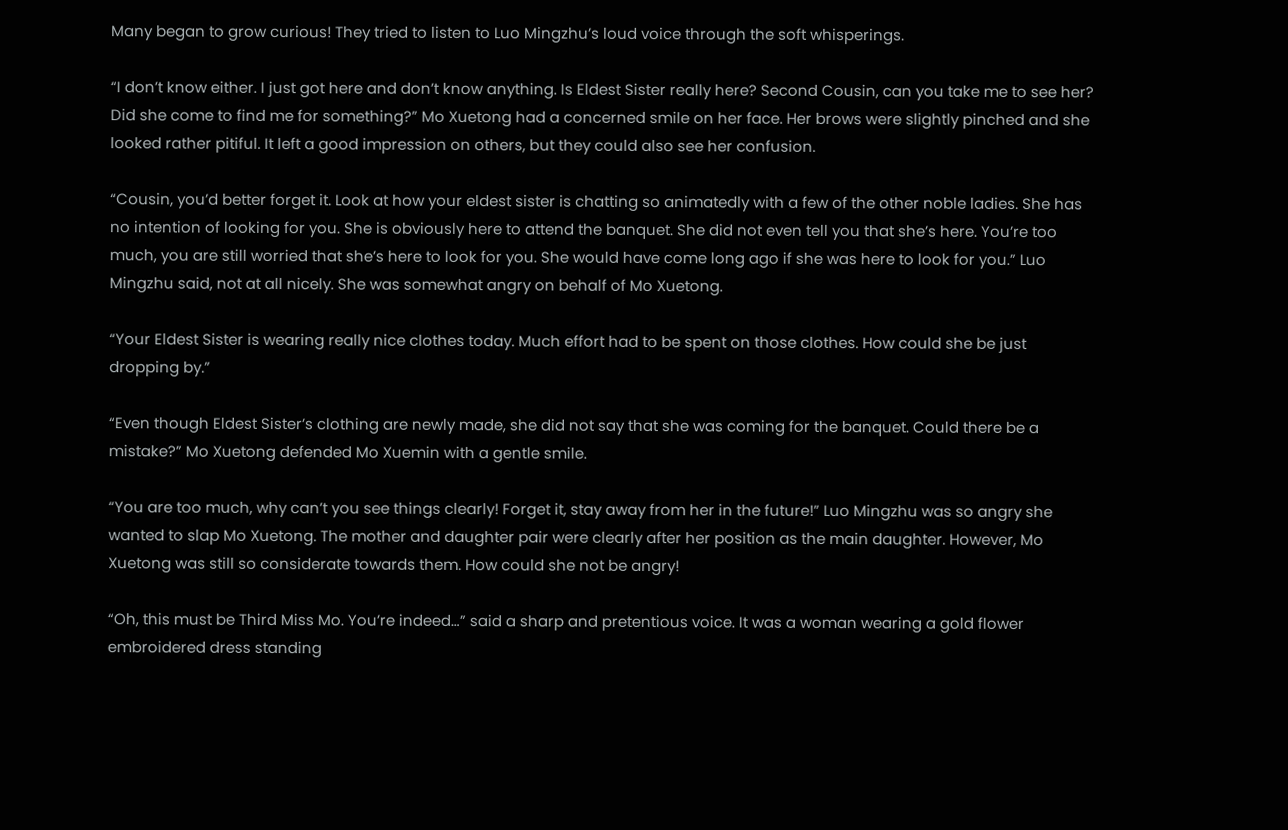Many began to grow curious! They tried to listen to Luo Mingzhu’s loud voice through the soft whisperings.

“I don’t know either. I just got here and don’t know anything. Is Eldest Sister really here? Second Cousin, can you take me to see her? Did she come to find me for something?” Mo Xuetong had a concerned smile on her face. Her brows were slightly pinched and she looked rather pitiful. It left a good impression on others, but they could also see her confusion.

“Cousin, you’d better forget it. Look at how your eldest sister is chatting so animatedly with a few of the other noble ladies. She has no intention of looking for you. She is obviously here to attend the banquet. She did not even tell you that she’s here. You’re too much, you are still worried that she’s here to look for you. She would have come long ago if she was here to look for you.” Luo Mingzhu said, not at all nicely. She was somewhat angry on behalf of Mo Xuetong.

“Your Eldest Sister is wearing really nice clothes today. Much effort had to be spent on those clothes. How could she be just dropping by.”

“Even though Eldest Sister’s clothing are newly made, she did not say that she was coming for the banquet. Could there be a mistake?” Mo Xuetong defended Mo Xuemin with a gentle smile.

“You are too much, why can’t you see things clearly! Forget it, stay away from her in the future!” Luo Mingzhu was so angry she wanted to slap Mo Xuetong. The mother and daughter pair were clearly after her position as the main daughter. However, Mo Xuetong was still so considerate towards them. How could she not be angry!

“Oh, this must be Third Miss Mo. You’re indeed…” said a sharp and pretentious voice. It was a woman wearing a gold flower embroidered dress standing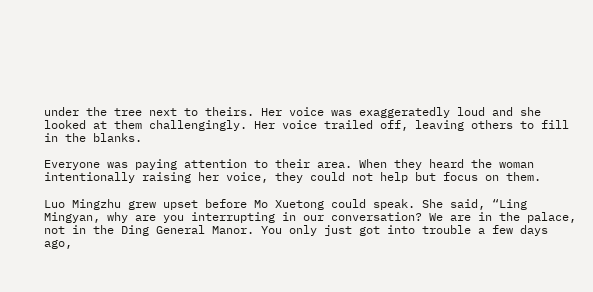under the tree next to theirs. Her voice was exaggeratedly loud and she looked at them challengingly. Her voice trailed off, leaving others to fill in the blanks.

Everyone was paying attention to their area. When they heard the woman intentionally raising her voice, they could not help but focus on them.

Luo Mingzhu grew upset before Mo Xuetong could speak. She said, “Ling Mingyan, why are you interrupting in our conversation? We are in the palace, not in the Ding General Manor. You only just got into trouble a few days ago,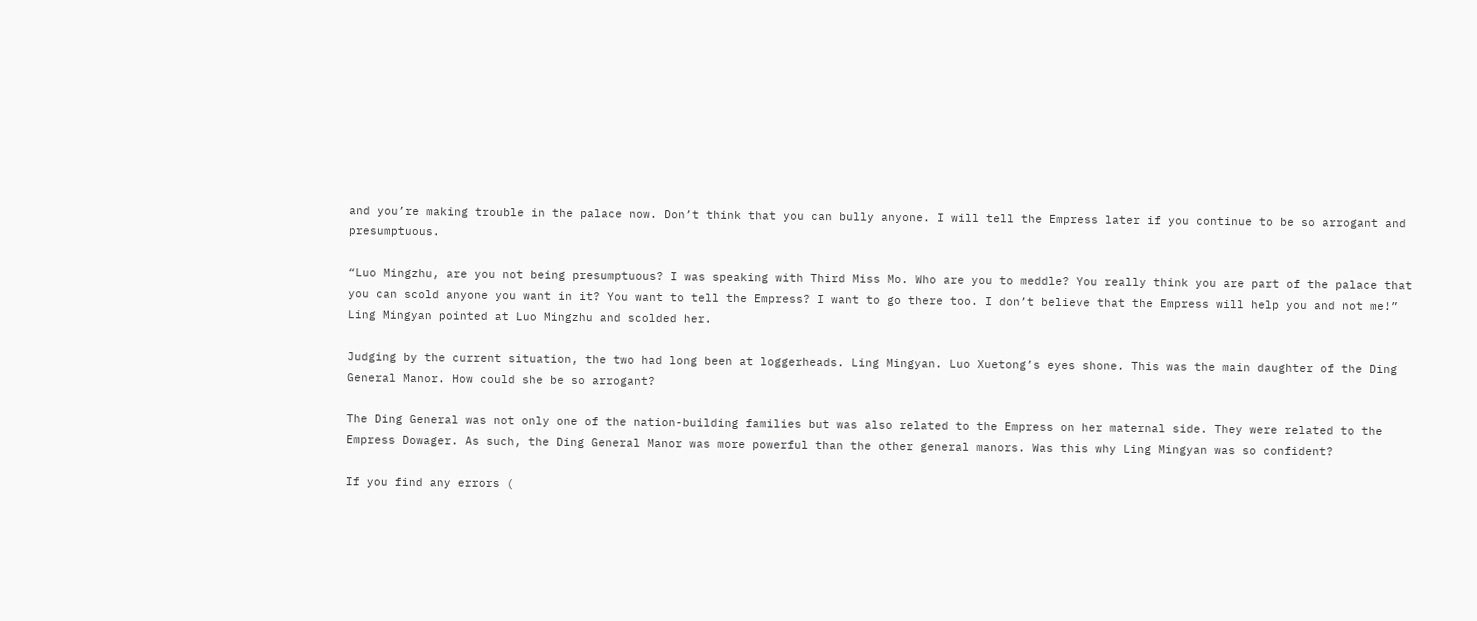and you’re making trouble in the palace now. Don’t think that you can bully anyone. I will tell the Empress later if you continue to be so arrogant and presumptuous.

“Luo Mingzhu, are you not being presumptuous? I was speaking with Third Miss Mo. Who are you to meddle? You really think you are part of the palace that you can scold anyone you want in it? You want to tell the Empress? I want to go there too. I don’t believe that the Empress will help you and not me!” Ling Mingyan pointed at Luo Mingzhu and scolded her.

Judging by the current situation, the two had long been at loggerheads. Ling Mingyan. Luo Xuetong’s eyes shone. This was the main daughter of the Ding General Manor. How could she be so arrogant?

The Ding General was not only one of the nation-building families but was also related to the Empress on her maternal side. They were related to the Empress Dowager. As such, the Ding General Manor was more powerful than the other general manors. Was this why Ling Mingyan was so confident?

If you find any errors (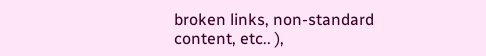broken links, non-standard content, etc.. ),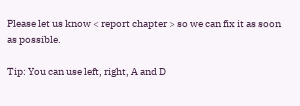Please let us know < report chapter > so we can fix it as soon as possible.

Tip: You can use left, right, A and D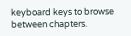keyboard keys to browse between chapters.